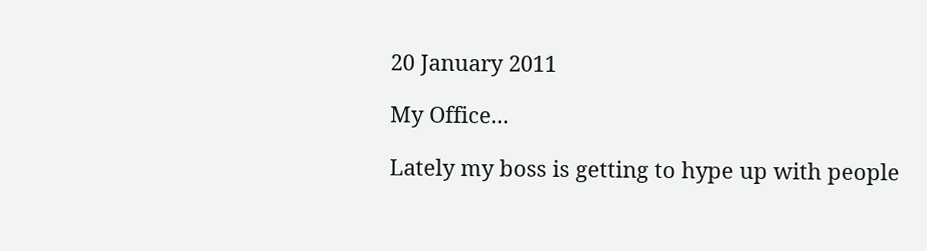20 January 2011

My Office...

Lately my boss is getting to hype up with people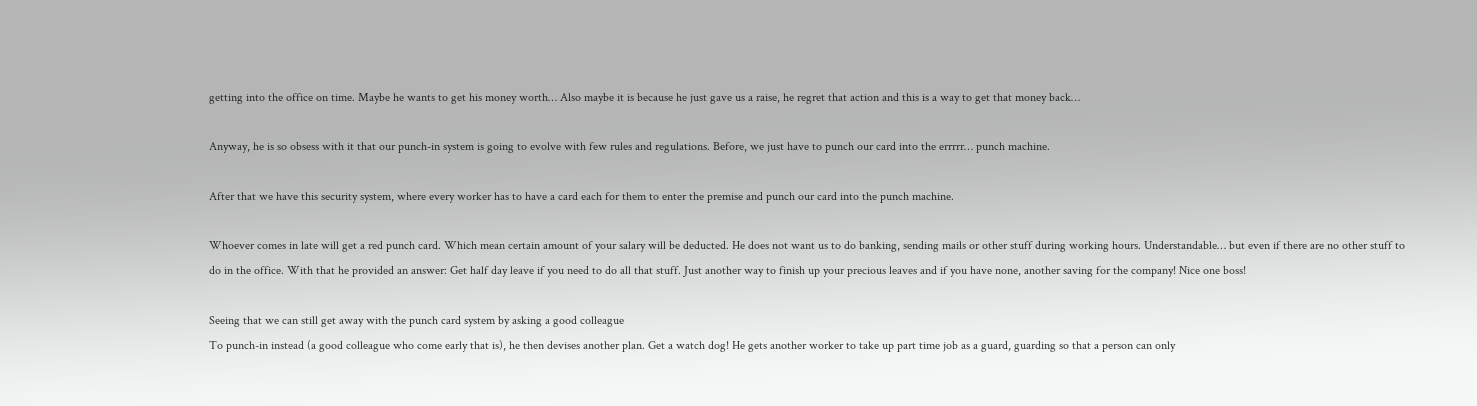getting into the office on time. Maybe he wants to get his money worth… Also maybe it is because he just gave us a raise, he regret that action and this is a way to get that money back…

Anyway, he is so obsess with it that our punch-in system is going to evolve with few rules and regulations. Before, we just have to punch our card into the errrrr… punch machine.

After that we have this security system, where every worker has to have a card each for them to enter the premise and punch our card into the punch machine.

Whoever comes in late will get a red punch card. Which mean certain amount of your salary will be deducted. He does not want us to do banking, sending mails or other stuff during working hours. Understandable… but even if there are no other stuff to do in the office. With that he provided an answer: Get half day leave if you need to do all that stuff. Just another way to finish up your precious leaves and if you have none, another saving for the company! Nice one boss!

Seeing that we can still get away with the punch card system by asking a good colleague
To punch-in instead (a good colleague who come early that is), he then devises another plan. Get a watch dog! He gets another worker to take up part time job as a guard, guarding so that a person can only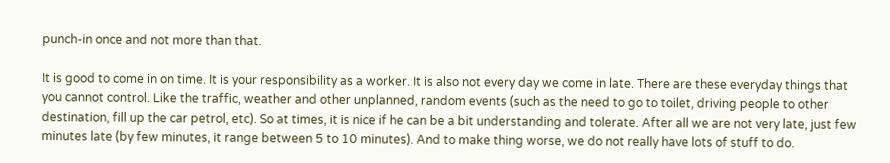punch-in once and not more than that.

It is good to come in on time. It is your responsibility as a worker. It is also not every day we come in late. There are these everyday things that you cannot control. Like the traffic, weather and other unplanned, random events (such as the need to go to toilet, driving people to other destination, fill up the car petrol, etc). So at times, it is nice if he can be a bit understanding and tolerate. After all we are not very late, just few minutes late (by few minutes, it range between 5 to 10 minutes). And to make thing worse, we do not really have lots of stuff to do.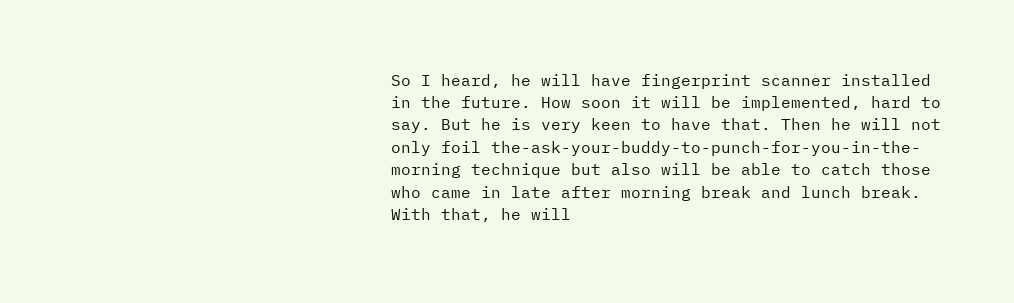So I heard, he will have fingerprint scanner installed in the future. How soon it will be implemented, hard to say. But he is very keen to have that. Then he will not only foil the-ask-your-buddy-to-punch-for-you-in-the-morning technique but also will be able to catch those who came in late after morning break and lunch break. With that, he will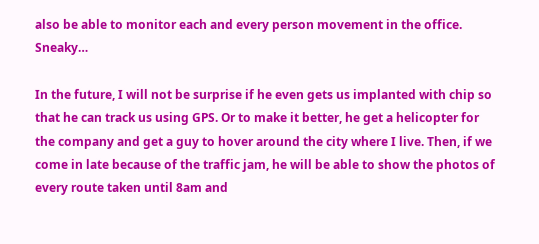also be able to monitor each and every person movement in the office. Sneaky…

In the future, I will not be surprise if he even gets us implanted with chip so that he can track us using GPS. Or to make it better, he get a helicopter for the company and get a guy to hover around the city where I live. Then, if we come in late because of the traffic jam, he will be able to show the photos of every route taken until 8am and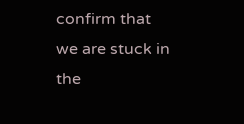confirm that we are stuck in the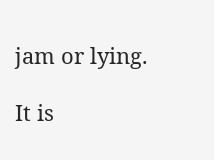jam or lying.

It is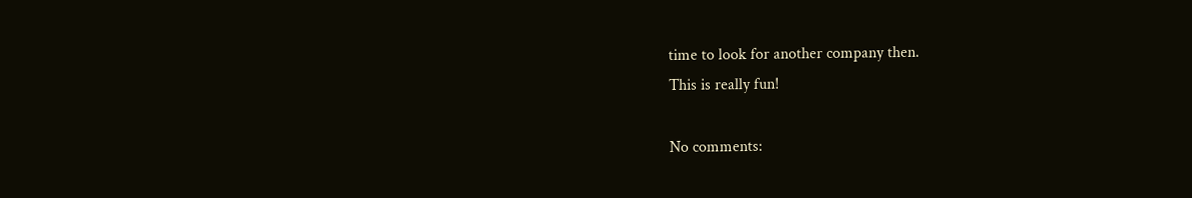time to look for another company then.
This is really fun!

No comments: